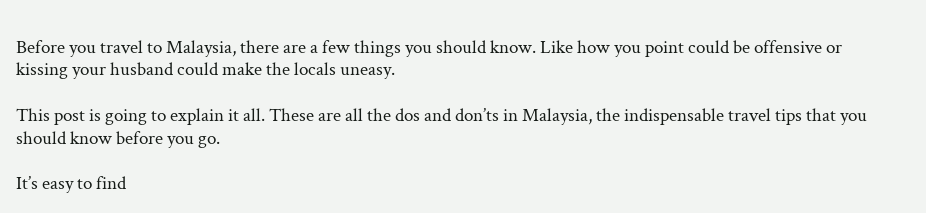Before you travel to Malaysia, there are a few things you should know. Like how you point could be offensive or kissing your husband could make the locals uneasy.

This post is going to explain it all. These are all the dos and don’ts in Malaysia, the indispensable travel tips that you should know before you go.

It’s easy to find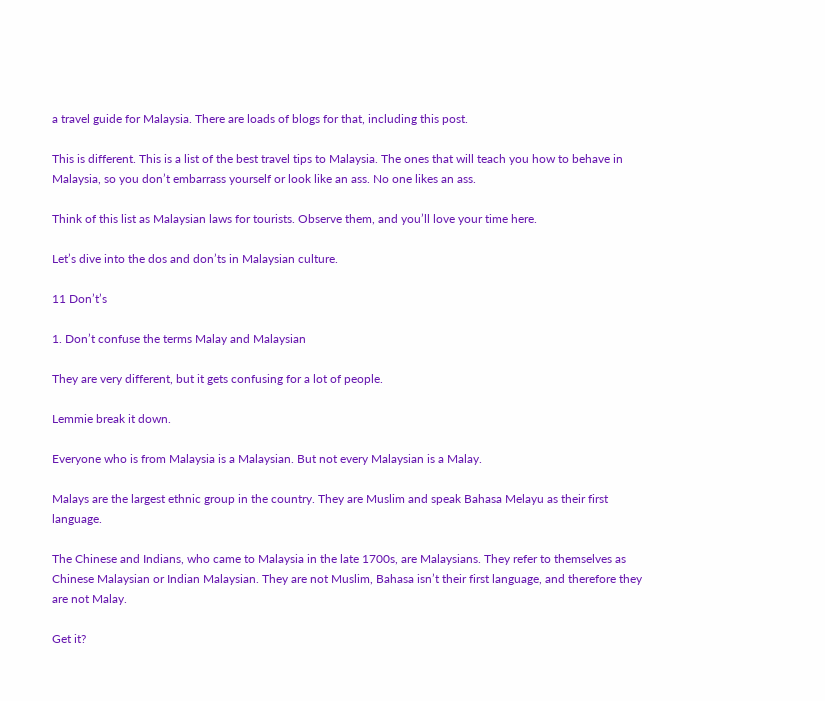a travel guide for Malaysia. There are loads of blogs for that, including this post.

This is different. This is a list of the best travel tips to Malaysia. The ones that will teach you how to behave in Malaysia, so you don’t embarrass yourself or look like an ass. No one likes an ass.

Think of this list as Malaysian laws for tourists. Observe them, and you’ll love your time here.

Let’s dive into the dos and don’ts in Malaysian culture.

11 Don’t’s

1. Don’t confuse the terms Malay and Malaysian

They are very different, but it gets confusing for a lot of people.

Lemmie break it down.

Everyone who is from Malaysia is a Malaysian. But not every Malaysian is a Malay.

Malays are the largest ethnic group in the country. They are Muslim and speak Bahasa Melayu as their first language.

The Chinese and Indians, who came to Malaysia in the late 1700s, are Malaysians. They refer to themselves as Chinese Malaysian or Indian Malaysian. They are not Muslim, Bahasa isn’t their first language, and therefore they are not Malay.

Get it?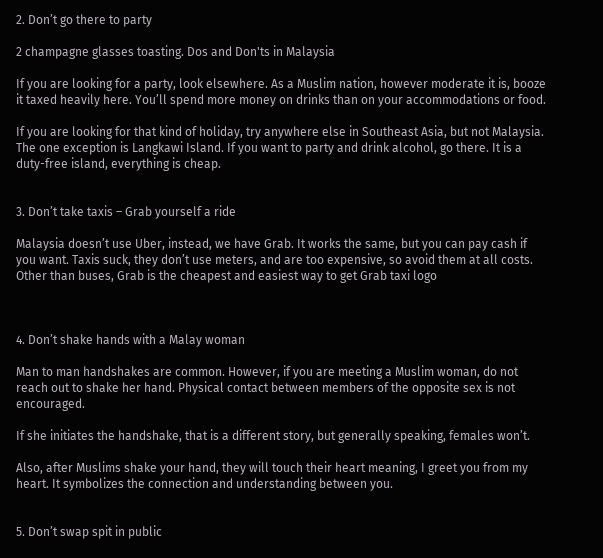2. Don’t go there to party

2 champagne glasses toasting. Dos and Don'ts in Malaysia

If you are looking for a party, look elsewhere. As a Muslim nation, however moderate it is, booze it taxed heavily here. You’ll spend more money on drinks than on your accommodations or food.

If you are looking for that kind of holiday, try anywhere else in Southeast Asia, but not Malaysia. The one exception is Langkawi Island. If you want to party and drink alcohol, go there. It is a duty-free island, everything is cheap.


3. Don’t take taxis – Grab yourself a ride

Malaysia doesn’t use Uber, instead, we have Grab. It works the same, but you can pay cash if you want. Taxis suck, they don’t use meters, and are too expensive, so avoid them at all costs. Other than buses, Grab is the cheapest and easiest way to get Grab taxi logo



4. Don’t shake hands with a Malay woman

Man to man handshakes are common. However, if you are meeting a Muslim woman, do not reach out to shake her hand. Physical contact between members of the opposite sex is not encouraged.

If she initiates the handshake, that is a different story, but generally speaking, females won’t.

Also, after Muslims shake your hand, they will touch their heart meaning, I greet you from my heart. It symbolizes the connection and understanding between you.


5. Don’t swap spit in public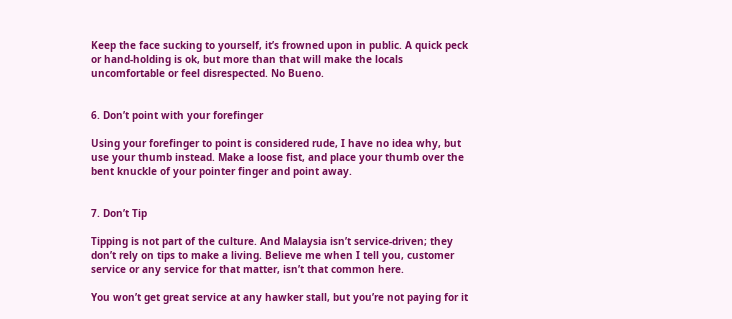Keep the face sucking to yourself, it’s frowned upon in public. A quick peck or hand-holding is ok, but more than that will make the locals uncomfortable or feel disrespected. No Bueno.


6. Don’t point with your forefinger

Using your forefinger to point is considered rude, I have no idea why, but use your thumb instead. Make a loose fist, and place your thumb over the bent knuckle of your pointer finger and point away.


7. Don’t Tip

Tipping is not part of the culture. And Malaysia isn’t service-driven; they don’t rely on tips to make a living. Believe me when I tell you, customer service or any service for that matter, isn’t that common here.

You won’t get great service at any hawker stall, but you’re not paying for it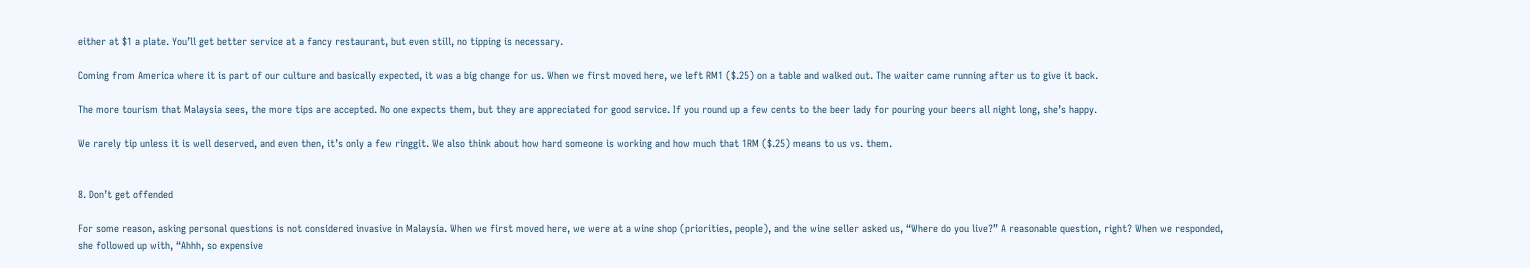either at $1 a plate. You’ll get better service at a fancy restaurant, but even still, no tipping is necessary.

Coming from America where it is part of our culture and basically expected, it was a big change for us. When we first moved here, we left RM1 ($.25) on a table and walked out. The waiter came running after us to give it back.

The more tourism that Malaysia sees, the more tips are accepted. No one expects them, but they are appreciated for good service. If you round up a few cents to the beer lady for pouring your beers all night long, she’s happy.

We rarely tip unless it is well deserved, and even then, it’s only a few ringgit. We also think about how hard someone is working and how much that 1RM ($.25) means to us vs. them.


8. Don’t get offended

For some reason, asking personal questions is not considered invasive in Malaysia. When we first moved here, we were at a wine shop (priorities, people), and the wine seller asked us, “Where do you live?” A reasonable question, right? When we responded, she followed up with, “Ahhh, so expensive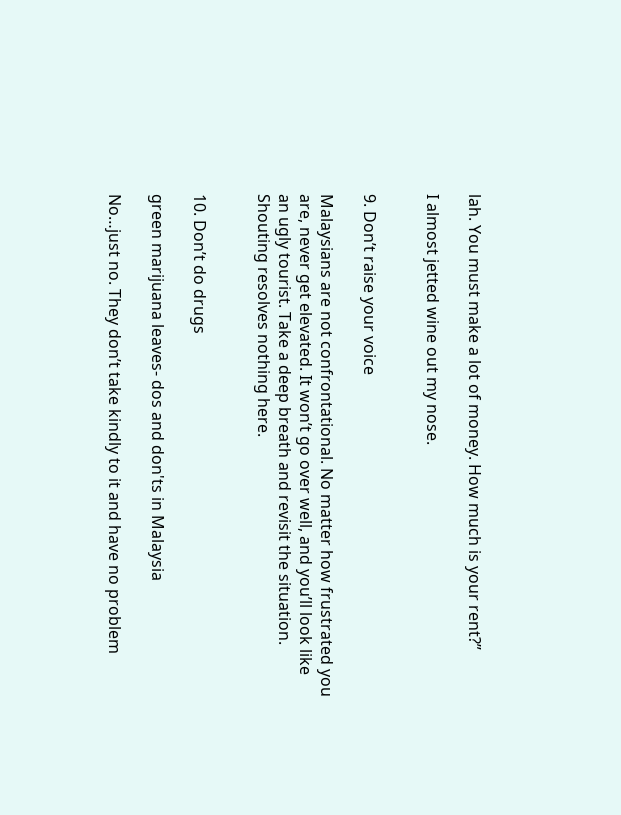lah. You must make a lot of money. How much is your rent?”

I almost jetted wine out my nose.


9. Don’t raise your voice

Malaysians are not confrontational. No matter how frustrated you are, never get elevated. It won’t go over well, and you’ll look like an ugly tourist. Take a deep breath and revisit the situation. Shouting resolves nothing here.


10. Don’t do drugs

green marijuana leaves- dos and don'ts in Malaysia

No…just no. They don’t take kindly to it and have no problem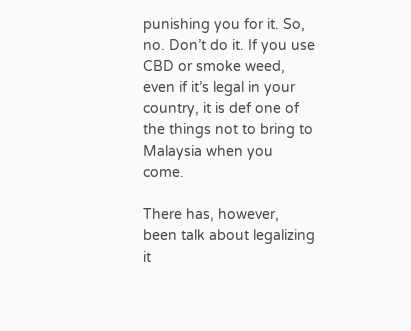punishing you for it. So, no. Don’t do it. If you use CBD or smoke weed, even if it’s legal in your country, it is def one of the things not to bring to Malaysia when you come.

There has, however, been talk about legalizing it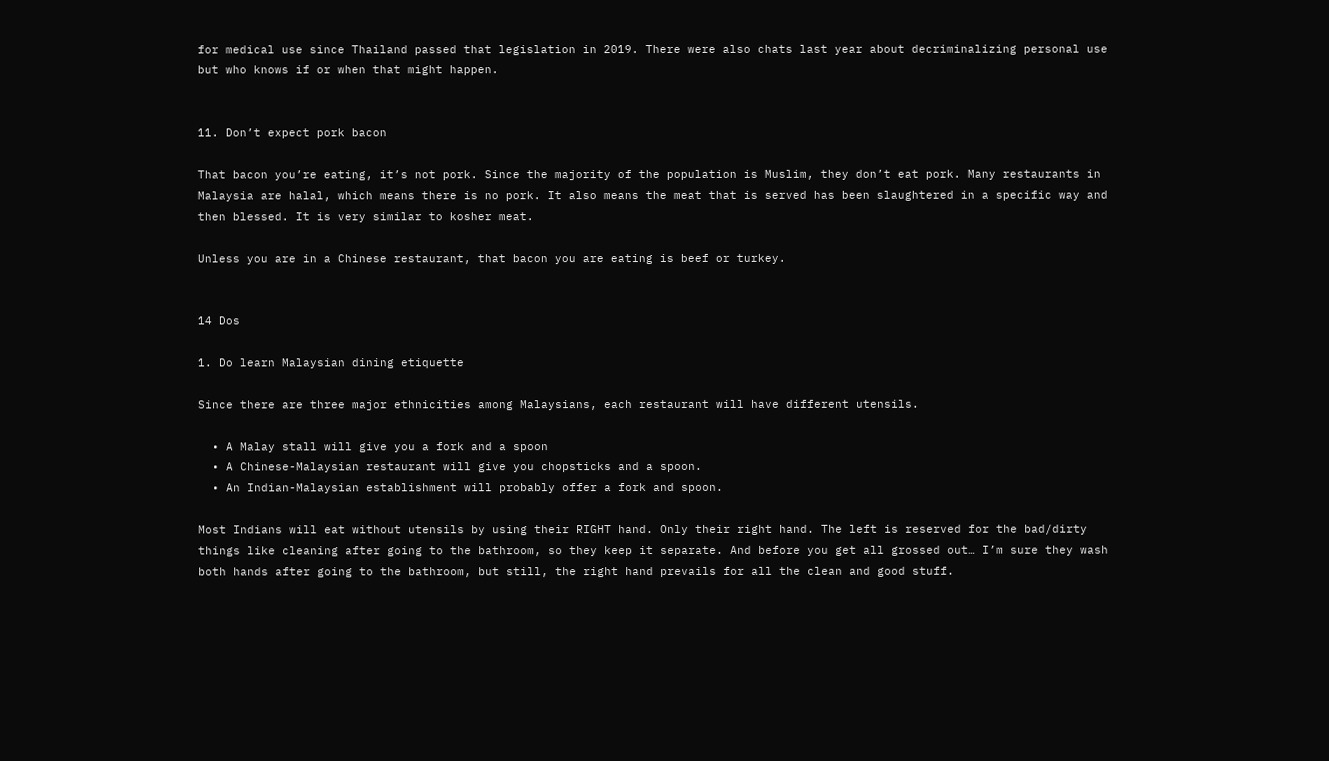for medical use since Thailand passed that legislation in 2019. There were also chats last year about decriminalizing personal use but who knows if or when that might happen.


11. Don’t expect pork bacon

That bacon you’re eating, it’s not pork. Since the majority of the population is Muslim, they don’t eat pork. Many restaurants in Malaysia are halal, which means there is no pork. It also means the meat that is served has been slaughtered in a specific way and then blessed. It is very similar to kosher meat.

Unless you are in a Chinese restaurant, that bacon you are eating is beef or turkey.


14 Dos

1. Do learn Malaysian dining etiquette

Since there are three major ethnicities among Malaysians, each restaurant will have different utensils.

  • A Malay stall will give you a fork and a spoon
  • A Chinese-Malaysian restaurant will give you chopsticks and a spoon.
  • An Indian-Malaysian establishment will probably offer a fork and spoon.

Most Indians will eat without utensils by using their RIGHT hand. Only their right hand. The left is reserved for the bad/dirty things like cleaning after going to the bathroom, so they keep it separate. And before you get all grossed out… I’m sure they wash both hands after going to the bathroom, but still, the right hand prevails for all the clean and good stuff.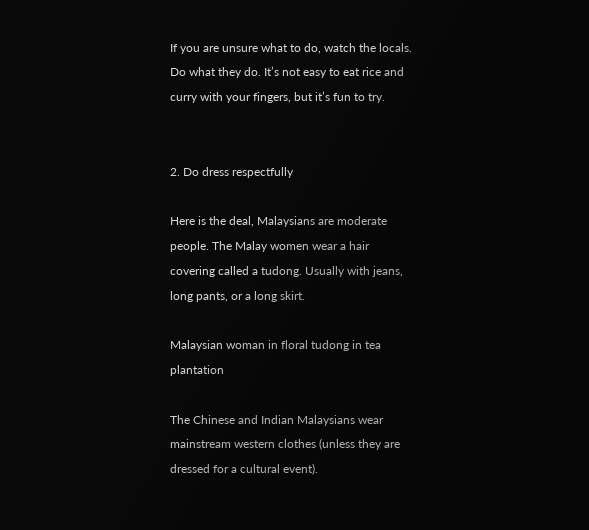If you are unsure what to do, watch the locals. Do what they do. It’s not easy to eat rice and curry with your fingers, but it’s fun to try.


2. Do dress respectfully

Here is the deal, Malaysians are moderate people. The Malay women wear a hair covering called a tudong. Usually with jeans, long pants, or a long skirt.

Malaysian woman in floral tudong in tea plantation

The Chinese and Indian Malaysians wear mainstream western clothes (unless they are dressed for a cultural event).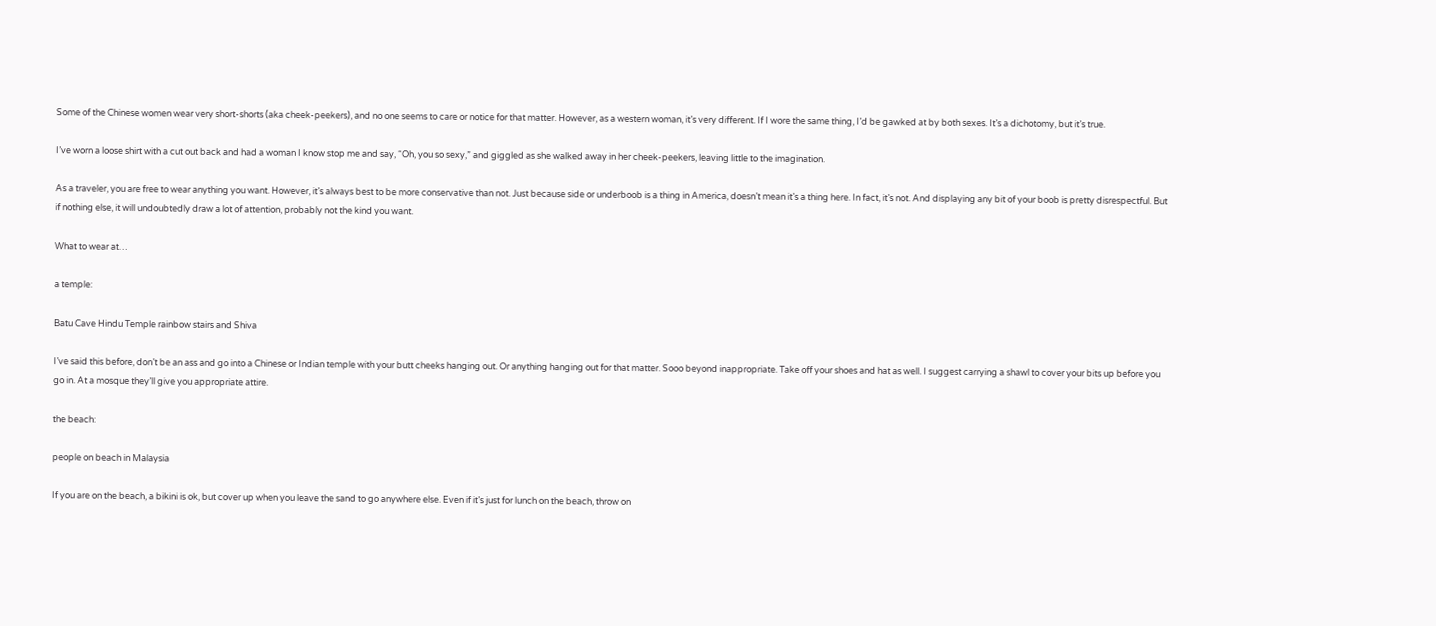Some of the Chinese women wear very short-shorts (aka cheek-peekers), and no one seems to care or notice for that matter. However, as a western woman, it’s very different. If I wore the same thing, I’d be gawked at by both sexes. It’s a dichotomy, but it’s true.

I’ve worn a loose shirt with a cut out back and had a woman I know stop me and say, “Oh, you so sexy,” and giggled as she walked away in her cheek-peekers, leaving little to the imagination.

As a traveler, you are free to wear anything you want. However, it’s always best to be more conservative than not. Just because side or underboob is a thing in America, doesn’t mean it’s a thing here. In fact, it’s not. And displaying any bit of your boob is pretty disrespectful. But if nothing else, it will undoubtedly draw a lot of attention, probably not the kind you want.

What to wear at…

a temple:

Batu Cave Hindu Temple rainbow stairs and Shiva

I’ve said this before, don’t be an ass and go into a Chinese or Indian temple with your butt cheeks hanging out. Or anything hanging out for that matter. Sooo beyond inappropriate. Take off your shoes and hat as well. I suggest carrying a shawl to cover your bits up before you go in. At a mosque they’ll give you appropriate attire.

the beach:

people on beach in Malaysia

If you are on the beach, a bikini is ok, but cover up when you leave the sand to go anywhere else. Even if it’s just for lunch on the beach, throw on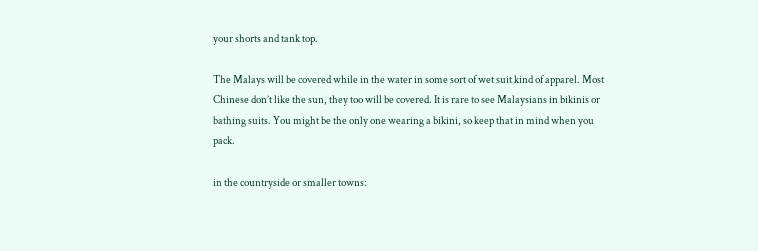your shorts and tank top.

The Malays will be covered while in the water in some sort of wet suit kind of apparel. Most Chinese don’t like the sun, they too will be covered. It is rare to see Malaysians in bikinis or bathing suits. You might be the only one wearing a bikini, so keep that in mind when you pack.

in the countryside or smaller towns: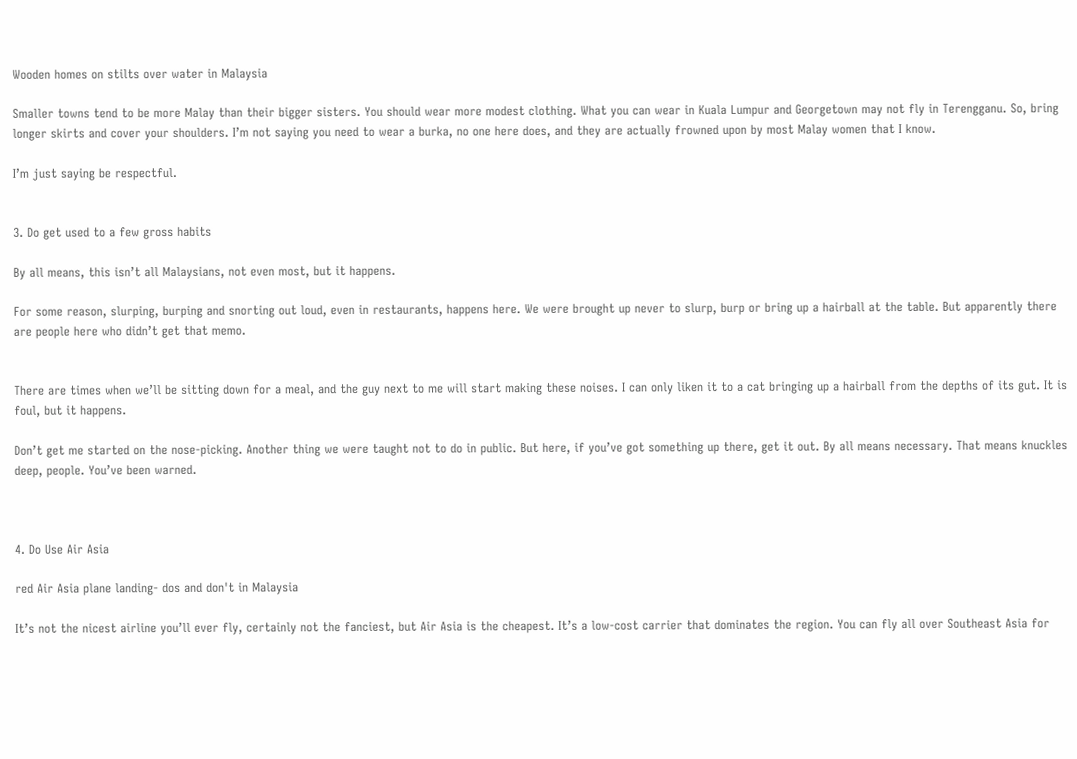Wooden homes on stilts over water in Malaysia

Smaller towns tend to be more Malay than their bigger sisters. You should wear more modest clothing. What you can wear in Kuala Lumpur and Georgetown may not fly in Terengganu. So, bring longer skirts and cover your shoulders. I’m not saying you need to wear a burka, no one here does, and they are actually frowned upon by most Malay women that I know.

I’m just saying be respectful.


3. Do get used to a few gross habits

By all means, this isn’t all Malaysians, not even most, but it happens.

For some reason, slurping, burping and snorting out loud, even in restaurants, happens here. We were brought up never to slurp, burp or bring up a hairball at the table. But apparently there are people here who didn’t get that memo.


There are times when we’ll be sitting down for a meal, and the guy next to me will start making these noises. I can only liken it to a cat bringing up a hairball from the depths of its gut. It is foul, but it happens.

Don’t get me started on the nose-picking. Another thing we were taught not to do in public. But here, if you’ve got something up there, get it out. By all means necessary. That means knuckles deep, people. You’ve been warned.



4. Do Use Air Asia

red Air Asia plane landing- dos and don't in Malaysia

It’s not the nicest airline you’ll ever fly, certainly not the fanciest, but Air Asia is the cheapest. It’s a low-cost carrier that dominates the region. You can fly all over Southeast Asia for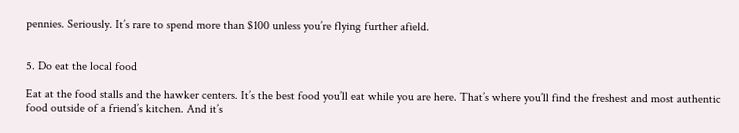pennies. Seriously. It’s rare to spend more than $100 unless you’re flying further afield.


5. Do eat the local food

Eat at the food stalls and the hawker centers. It’s the best food you’ll eat while you are here. That’s where you’ll find the freshest and most authentic food outside of a friend’s kitchen. And it’s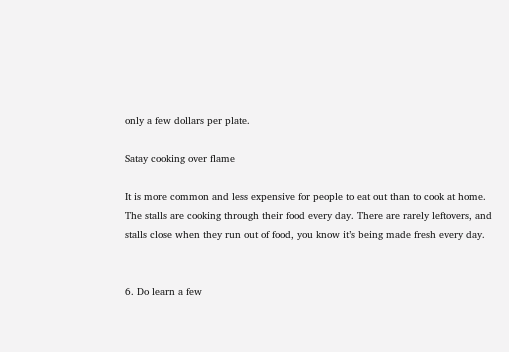only a few dollars per plate.

Satay cooking over flame

It is more common and less expensive for people to eat out than to cook at home. The stalls are cooking through their food every day. There are rarely leftovers, and stalls close when they run out of food, you know it’s being made fresh every day.


6. Do learn a few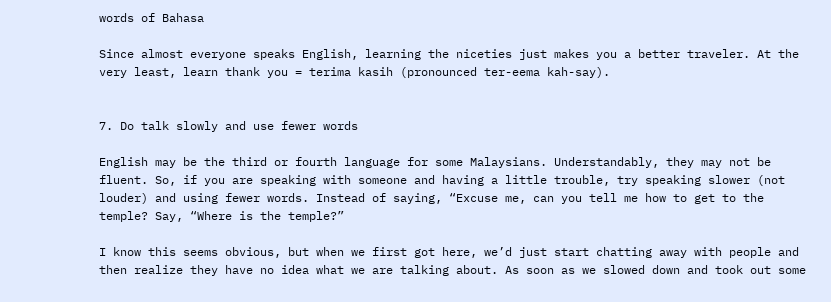words of Bahasa

Since almost everyone speaks English, learning the niceties just makes you a better traveler. At the very least, learn thank you = terima kasih (pronounced ter-eema kah-say).


7. Do talk slowly and use fewer words

English may be the third or fourth language for some Malaysians. Understandably, they may not be fluent. So, if you are speaking with someone and having a little trouble, try speaking slower (not louder) and using fewer words. Instead of saying, “Excuse me, can you tell me how to get to the temple? Say, “Where is the temple?”

I know this seems obvious, but when we first got here, we’d just start chatting away with people and then realize they have no idea what we are talking about. As soon as we slowed down and took out some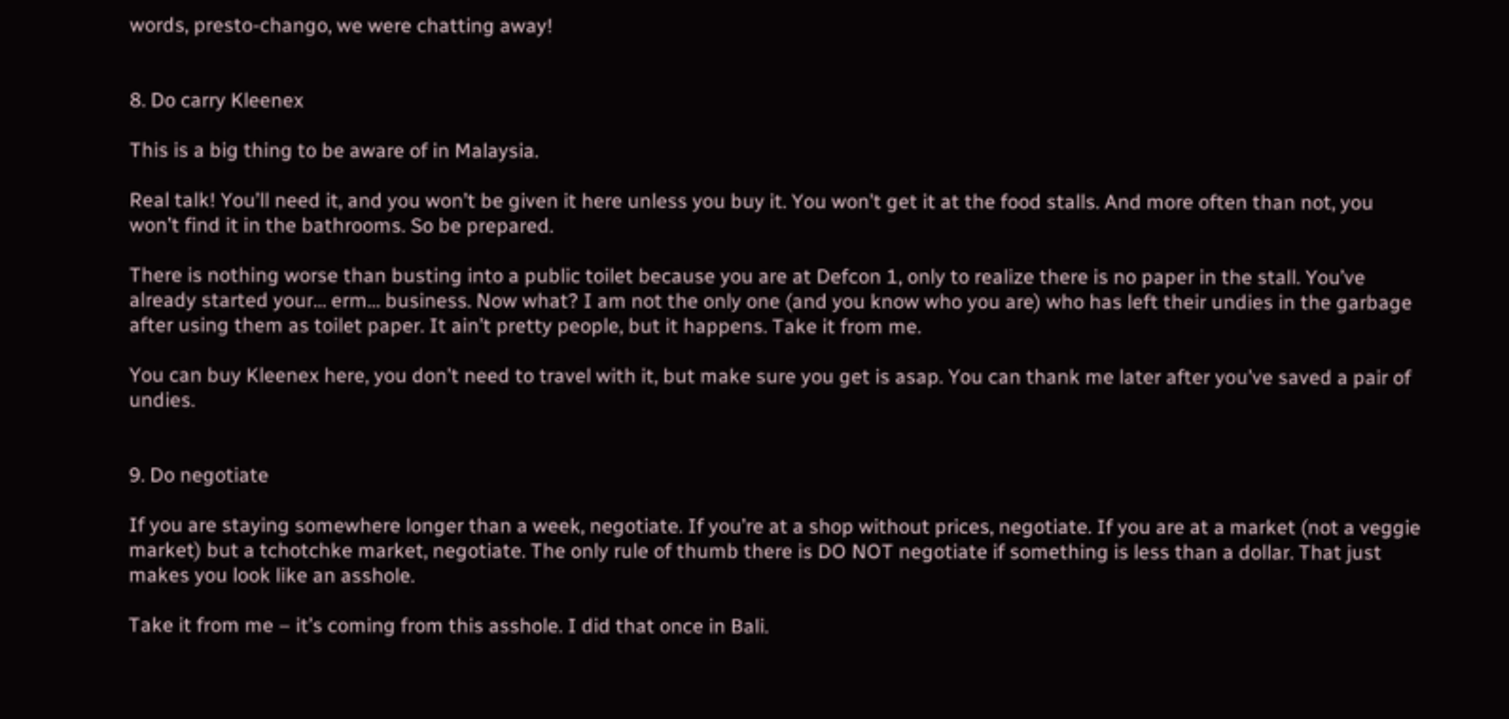words, presto-chango, we were chatting away!


8. Do carry Kleenex

This is a big thing to be aware of in Malaysia.

Real talk! You’ll need it, and you won’t be given it here unless you buy it. You won’t get it at the food stalls. And more often than not, you won’t find it in the bathrooms. So be prepared.

There is nothing worse than busting into a public toilet because you are at Defcon 1, only to realize there is no paper in the stall. You’ve already started your… erm… business. Now what? I am not the only one (and you know who you are) who has left their undies in the garbage after using them as toilet paper. It ain’t pretty people, but it happens. Take it from me.

You can buy Kleenex here, you don’t need to travel with it, but make sure you get is asap. You can thank me later after you’ve saved a pair of undies.


9. Do negotiate

If you are staying somewhere longer than a week, negotiate. If you’re at a shop without prices, negotiate. If you are at a market (not a veggie market) but a tchotchke market, negotiate. The only rule of thumb there is DO NOT negotiate if something is less than a dollar. That just makes you look like an asshole.

Take it from me – it’s coming from this asshole. I did that once in Bali.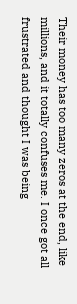Their money has too many zeros at the end, like millions, and it totally confuses me. I once got all frustrated and thought I was being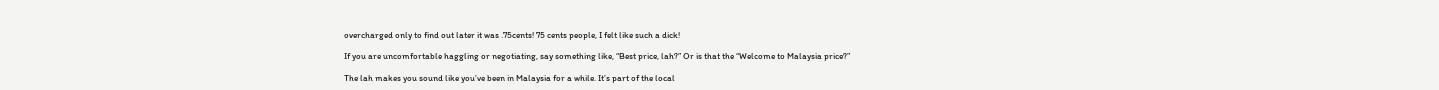overcharged only to find out later it was .75cents! 75 cents people, I felt like such a dick!

If you are uncomfortable haggling or negotiating, say something like, “Best price, lah?” Or is that the “Welcome to Malaysia price?”

The lah makes you sound like you’ve been in Malaysia for a while. It’s part of the local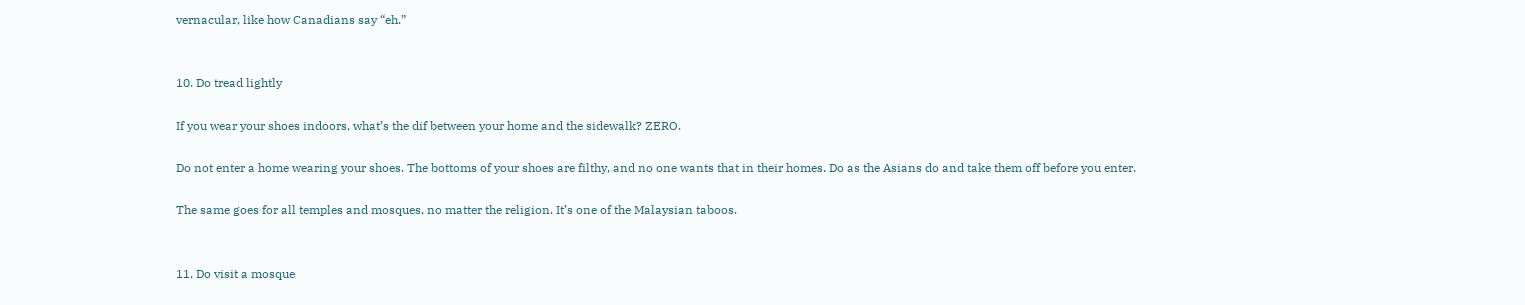vernacular, like how Canadians say “eh.”


10. Do tread lightly

If you wear your shoes indoors, what’s the dif between your home and the sidewalk? ZERO.

Do not enter a home wearing your shoes. The bottoms of your shoes are filthy, and no one wants that in their homes. Do as the Asians do and take them off before you enter.

The same goes for all temples and mosques, no matter the religion. It’s one of the Malaysian taboos.


11. Do visit a mosque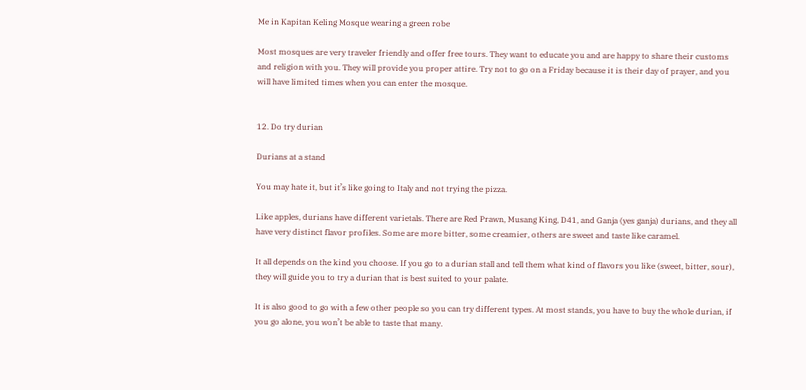Me in Kapitan Keling Mosque wearing a green robe

Most mosques are very traveler friendly and offer free tours. They want to educate you and are happy to share their customs and religion with you. They will provide you proper attire. Try not to go on a Friday because it is their day of prayer, and you will have limited times when you can enter the mosque.


12. Do try durian

Durians at a stand

You may hate it, but it’s like going to Italy and not trying the pizza.

Like apples, durians have different varietals. There are Red Prawn, Musang King, D41, and Ganja (yes ganja) durians, and they all have very distinct flavor profiles. Some are more bitter, some creamier, others are sweet and taste like caramel.

It all depends on the kind you choose. If you go to a durian stall and tell them what kind of flavors you like (sweet, bitter, sour), they will guide you to try a durian that is best suited to your palate.

It is also good to go with a few other people so you can try different types. At most stands, you have to buy the whole durian, if you go alone, you won’t be able to taste that many.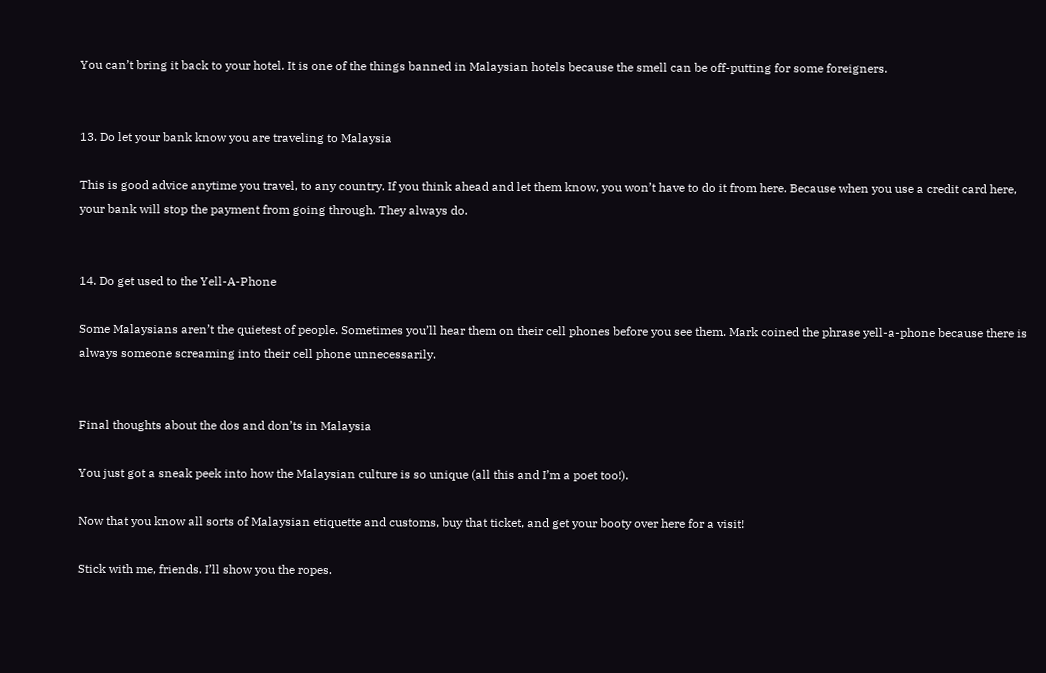You can’t bring it back to your hotel. It is one of the things banned in Malaysian hotels because the smell can be off-putting for some foreigners.


13. Do let your bank know you are traveling to Malaysia

This is good advice anytime you travel, to any country. If you think ahead and let them know, you won’t have to do it from here. Because when you use a credit card here, your bank will stop the payment from going through. They always do.


14. Do get used to the Yell-A-Phone

Some Malaysians aren’t the quietest of people. Sometimes you’ll hear them on their cell phones before you see them. Mark coined the phrase yell-a-phone because there is always someone screaming into their cell phone unnecessarily.


Final thoughts about the dos and don’ts in Malaysia

You just got a sneak peek into how the Malaysian culture is so unique (all this and I’m a poet too!).

Now that you know all sorts of Malaysian etiquette and customs, buy that ticket, and get your booty over here for a visit!

Stick with me, friends. I’ll show you the ropes.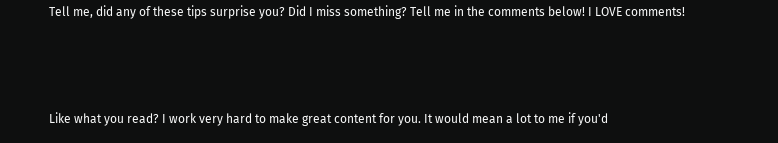Tell me, did any of these tips surprise you? Did I miss something? Tell me in the comments below! I LOVE comments!



Like what you read? I work very hard to make great content for you. It would mean a lot to me if you'd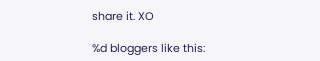share it. XO

%d bloggers like this: